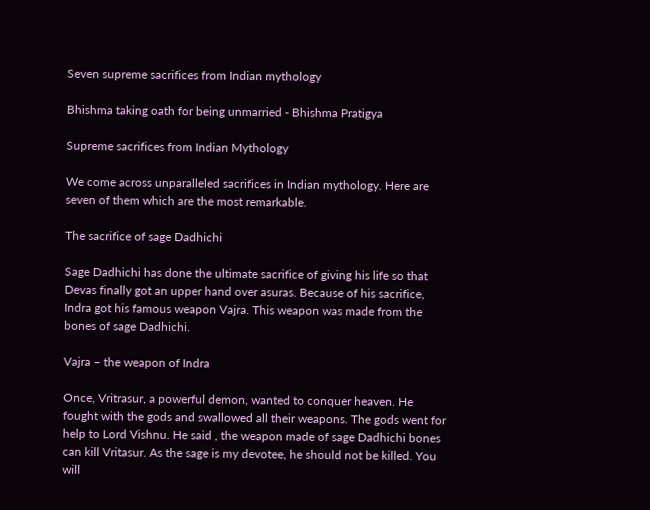Seven supreme sacrifices from Indian mythology

Bhishma taking oath for being unmarried - Bhishma Pratigya

Supreme sacrifices from Indian Mythology

We come across unparalleled sacrifices in Indian mythology. Here are seven of them which are the most remarkable.

The sacrifice of sage Dadhichi

Sage Dadhichi has done the ultimate sacrifice of giving his life so that Devas finally got an upper hand over asuras. Because of his sacrifice, Indra got his famous weapon Vajra. This weapon was made from the bones of sage Dadhichi.

Vajra – the weapon of Indra

Once, Vritrasur, a powerful demon, wanted to conquer heaven. He fought with the gods and swallowed all their weapons. The gods went for help to Lord Vishnu. He said , the weapon made of sage Dadhichi bones can kill Vritasur. As the sage is my devotee, he should not be killed. You will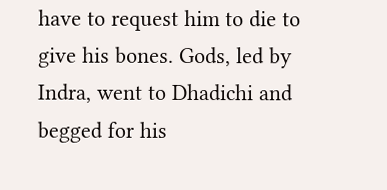have to request him to die to give his bones. Gods, led by Indra, went to Dhadichi and begged for his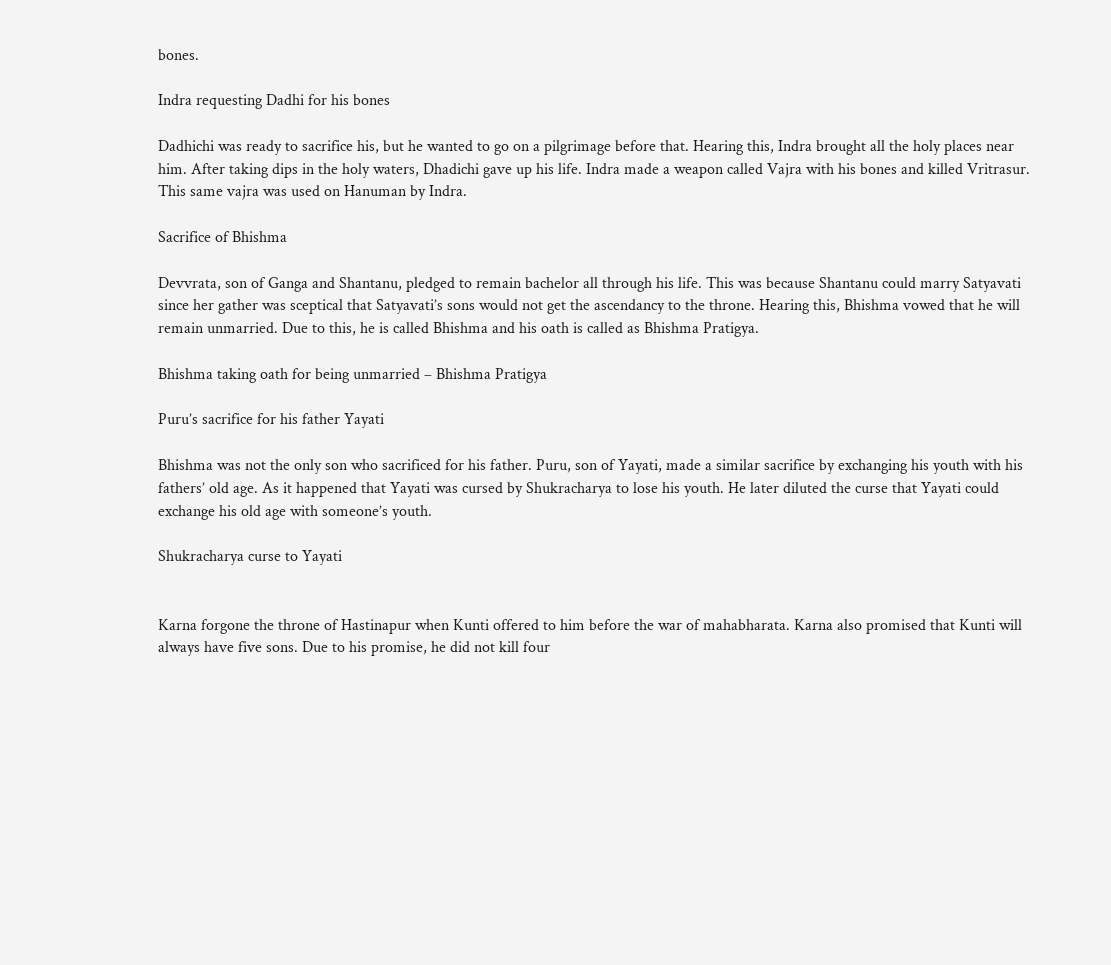bones.

Indra requesting Dadhi for his bones

Dadhichi was ready to sacrifice his, but he wanted to go on a pilgrimage before that. Hearing this, Indra brought all the holy places near him. After taking dips in the holy waters, Dhadichi gave up his life. Indra made a weapon called Vajra with his bones and killed Vritrasur. This same vajra was used on Hanuman by Indra.

Sacrifice of Bhishma

Devvrata, son of Ganga and Shantanu, pledged to remain bachelor all through his life. This was because Shantanu could marry Satyavati since her gather was sceptical that Satyavati’s sons would not get the ascendancy to the throne. Hearing this, Bhishma vowed that he will remain unmarried. Due to this, he is called Bhishma and his oath is called as Bhishma Pratigya.

Bhishma taking oath for being unmarried – Bhishma Pratigya

Puru’s sacrifice for his father Yayati

Bhishma was not the only son who sacrificed for his father. Puru, son of Yayati, made a similar sacrifice by exchanging his youth with his fathers’ old age. As it happened that Yayati was cursed by Shukracharya to lose his youth. He later diluted the curse that Yayati could exchange his old age with someone’s youth.

Shukracharya curse to Yayati


Karna forgone the throne of Hastinapur when Kunti offered to him before the war of mahabharata. Karna also promised that Kunti will always have five sons. Due to his promise, he did not kill four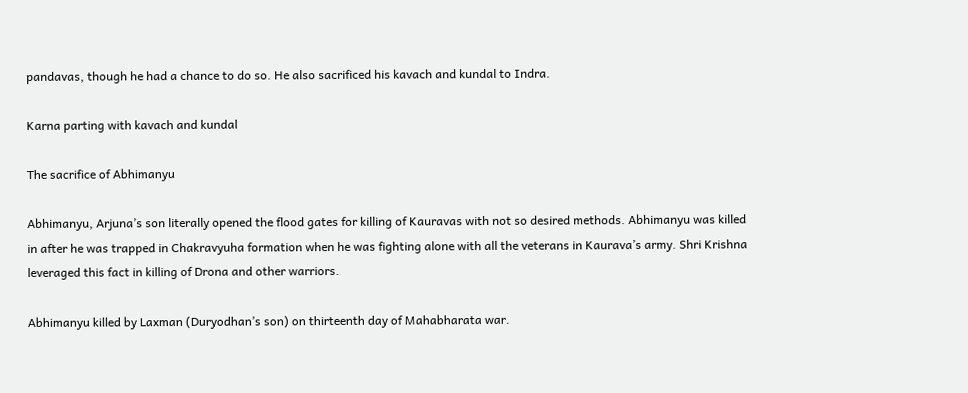pandavas, though he had a chance to do so. He also sacrificed his kavach and kundal to Indra.

Karna parting with kavach and kundal

The sacrifice of Abhimanyu

Abhimanyu, Arjuna’s son literally opened the flood gates for killing of Kauravas with not so desired methods. Abhimanyu was killed in after he was trapped in Chakravyuha formation when he was fighting alone with all the veterans in Kaurava’s army. Shri Krishna leveraged this fact in killing of Drona and other warriors.

Abhimanyu killed by Laxman (Duryodhan’s son) on thirteenth day of Mahabharata war.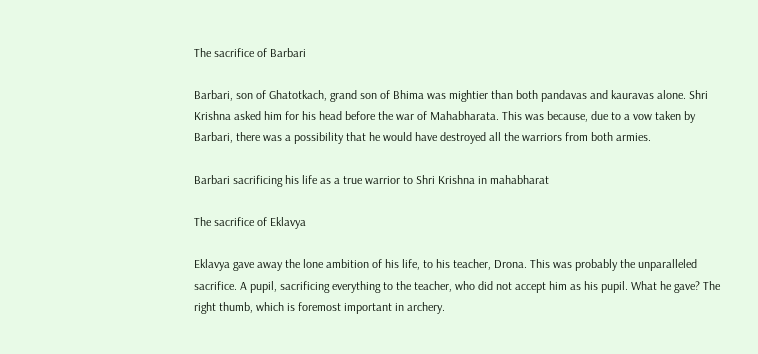The sacrifice of Barbari

Barbari, son of Ghatotkach, grand son of Bhima was mightier than both pandavas and kauravas alone. Shri Krishna asked him for his head before the war of Mahabharata. This was because, due to a vow taken by Barbari, there was a possibility that he would have destroyed all the warriors from both armies.

Barbari sacrificing his life as a true warrior to Shri Krishna in mahabharat

The sacrifice of Eklavya

Eklavya gave away the lone ambition of his life, to his teacher, Drona. This was probably the unparalleled sacrifice. A pupil, sacrificing everything to the teacher, who did not accept him as his pupil. What he gave? The right thumb, which is foremost important in archery.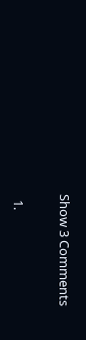Show 3 Comments


  1.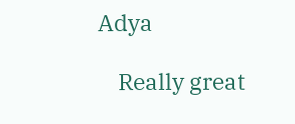Adya

    Really great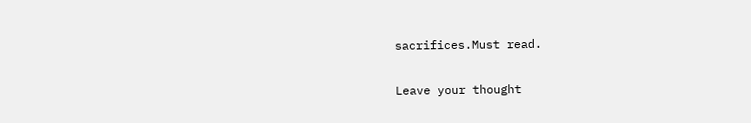sacrifices.Must read.

Leave your thought